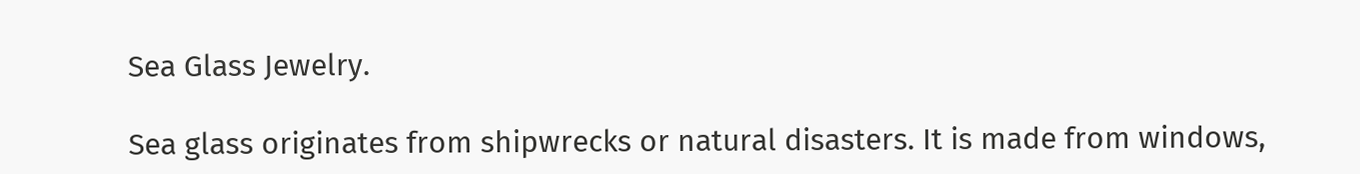Sea Glass Jewelry.

Sea glass originates from shipwrecks or natural disasters. It is made from windows,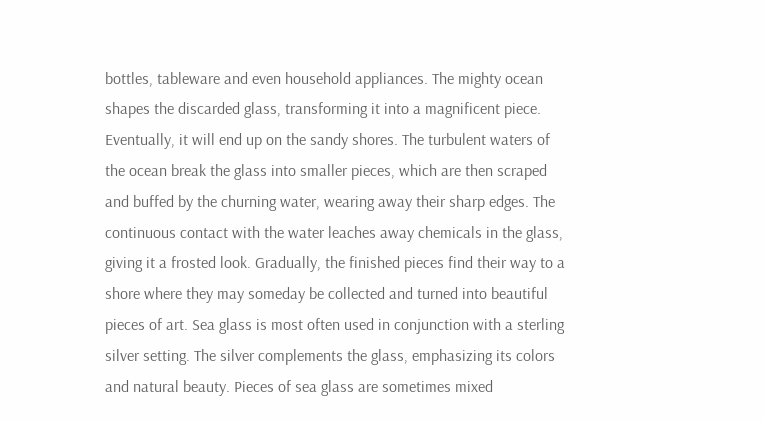bottles, tableware and even household appliances. The mighty ocean shapes the discarded glass, transforming it into a magnificent piece. Eventually, it will end up on the sandy shores. The turbulent waters of the ocean break the glass into smaller pieces, which are then scraped and buffed by the churning water, wearing away their sharp edges. The continuous contact with the water leaches away chemicals in the glass, giving it a frosted look. Gradually, the finished pieces find their way to a shore where they may someday be collected and turned into beautiful pieces of art. Sea glass is most often used in conjunction with a sterling silver setting. The silver complements the glass, emphasizing its colors and natural beauty. Pieces of sea glass are sometimes mixed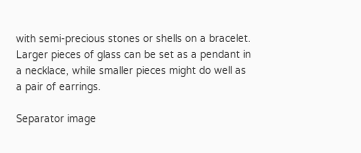with semi-precious stones or shells on a bracelet. Larger pieces of glass can be set as a pendant in a necklace, while smaller pieces might do well as a pair of earrings.

Separator image